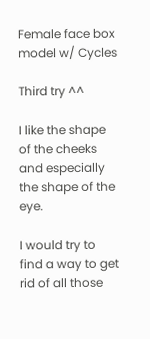Female face box model w/ Cycles

Third try ^^

I like the shape of the cheeks and especially the shape of the eye.

I would try to find a way to get rid of all those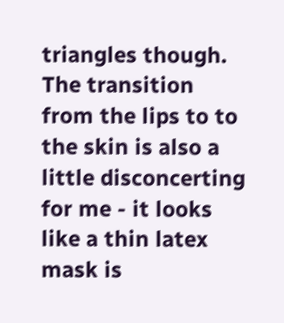triangles though. The transition from the lips to to the skin is also a little disconcerting for me - it looks like a thin latex mask is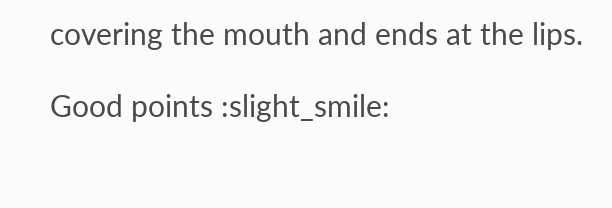covering the mouth and ends at the lips.

Good points :slight_smile: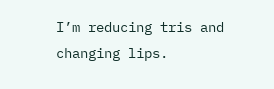I’m reducing tris and changing lips.